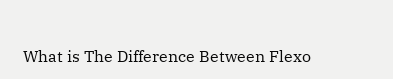What is The Difference Between Flexo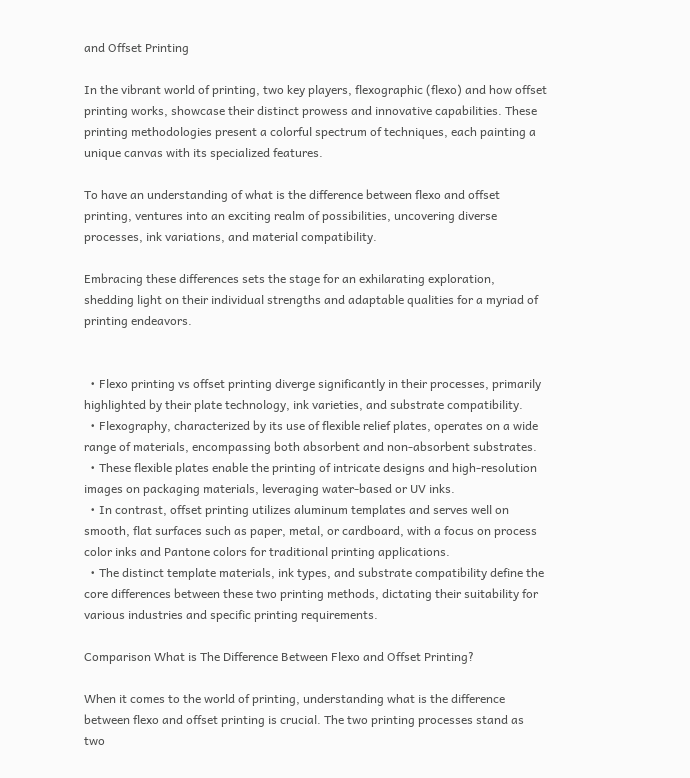and Offset Printing

In the vibrant world of printing, two key players, flexographic (flexo) and how offset printing works, showcase their distinct prowess and innovative capabilities. These printing methodologies present a colorful spectrum of techniques, each painting a unique canvas with its specialized features.

To have an understanding of what is the difference between flexo and offset printing, ventures into an exciting realm of possibilities, uncovering diverse processes, ink variations, and material compatibility.

Embracing these differences sets the stage for an exhilarating exploration, shedding light on their individual strengths and adaptable qualities for a myriad of printing endeavors.


  • Flexo printing vs offset printing diverge significantly in their processes, primarily highlighted by their plate technology, ink varieties, and substrate compatibility.
  • Flexography, characterized by its use of flexible relief plates, operates on a wide range of materials, encompassing both absorbent and non-absorbent substrates.
  • These flexible plates enable the printing of intricate designs and high-resolution images on packaging materials, leveraging water-based or UV inks.
  • In contrast, offset printing utilizes aluminum templates and serves well on smooth, flat surfaces such as paper, metal, or cardboard, with a focus on process color inks and Pantone colors for traditional printing applications.
  • The distinct template materials, ink types, and substrate compatibility define the core differences between these two printing methods, dictating their suitability for various industries and specific printing requirements.

Comparison What is The Difference Between Flexo and Offset Printing?

When it comes to the world of printing, understanding what is the difference between flexo and offset printing is crucial. The two printing processes stand as two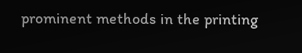prominent methods in the printing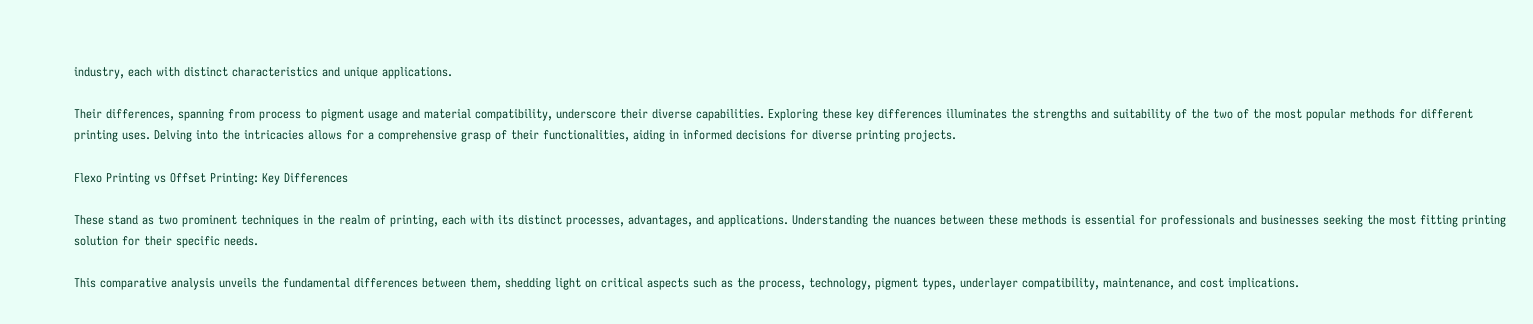industry, each with distinct characteristics and unique applications.

Their differences, spanning from process to pigment usage and material compatibility, underscore their diverse capabilities. Exploring these key differences illuminates the strengths and suitability of the two of the most popular methods for different printing uses. Delving into the intricacies allows for a comprehensive grasp of their functionalities, aiding in informed decisions for diverse printing projects.

Flexo Printing vs Offset Printing: Key Differences

These stand as two prominent techniques in the realm of printing, each with its distinct processes, advantages, and applications. Understanding the nuances between these methods is essential for professionals and businesses seeking the most fitting printing solution for their specific needs.

This comparative analysis unveils the fundamental differences between them, shedding light on critical aspects such as the process, technology, pigment types, underlayer compatibility, maintenance, and cost implications.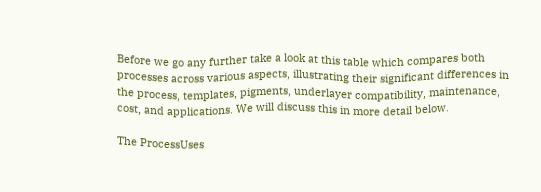Before we go any further take a look at this table which compares both processes across various aspects, illustrating their significant differences in the process, templates, pigments, underlayer compatibility, maintenance, cost, and applications. We will discuss this in more detail below.

The ProcessUses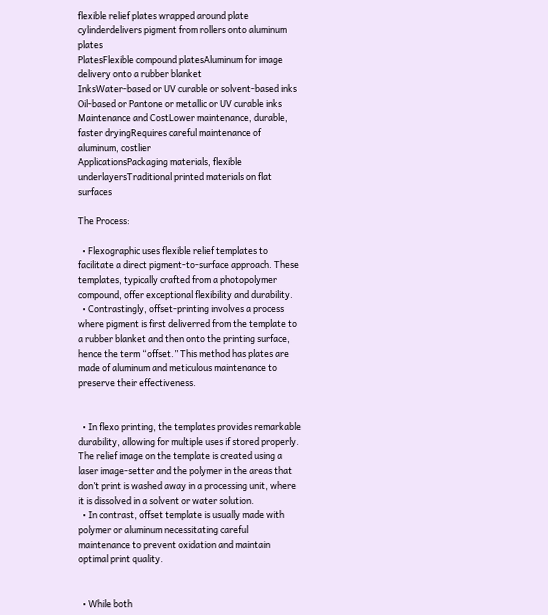flexible relief plates wrapped around plate cylinderdelivers pigment from rollers onto aluminum plates
PlatesFlexible compound platesAluminum for image delivery onto a rubber blanket
InksWater-based or UV curable or solvent-based inks Oil-based or Pantone or metallic or UV curable inks
Maintenance and CostLower maintenance, durable, faster dryingRequires careful maintenance of aluminum, costlier
ApplicationsPackaging materials, flexible underlayersTraditional printed materials on flat surfaces

The Process:

  • Flexographic uses flexible relief templates to facilitate a direct pigment-to-surface approach. These templates, typically crafted from a photopolymer compound, offer exceptional flexibility and durability.
  • Contrastingly, offset-printing involves a process where pigment is first deliverred from the template to a rubber blanket and then onto the printing surface, hence the term “offset.” This method has plates are made of aluminum and meticulous maintenance to preserve their effectiveness.


  • In flexo printing, the templates provides remarkable durability, allowing for multiple uses if stored properly. The relief image on the template is created using a laser image-setter and the polymer in the areas that don’t print is washed away in a processing unit, where it is dissolved in a solvent or water solution.
  • In contrast, offset template is usually made with polymer or aluminum necessitating careful maintenance to prevent oxidation and maintain optimal print quality.


  • While both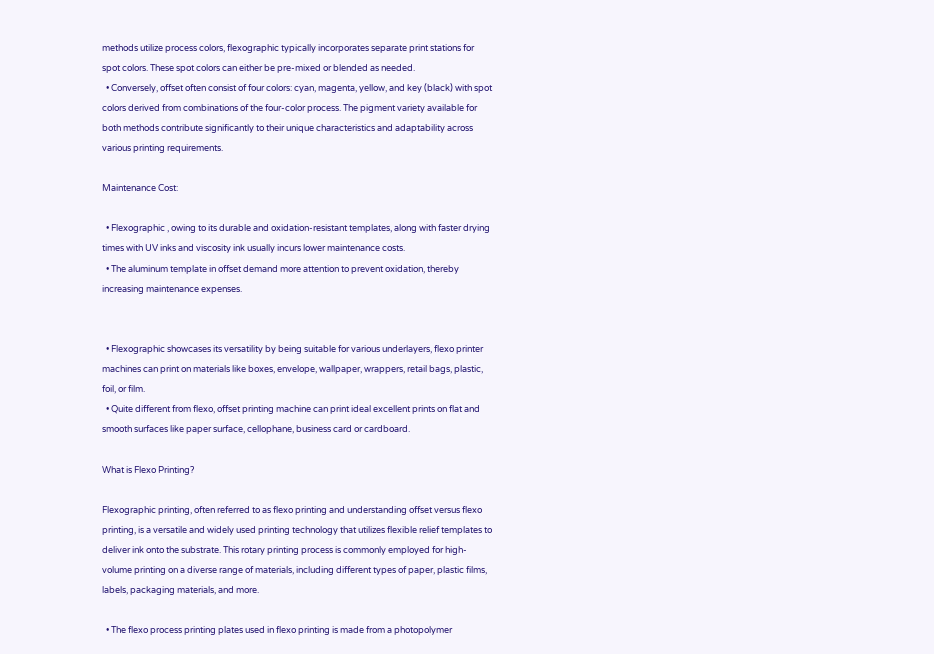methods utilize process colors, flexographic typically incorporates separate print stations for spot colors. These spot colors can either be pre-mixed or blended as needed.
  • Conversely, offset often consist of four colors: cyan, magenta, yellow, and key (black) with spot colors derived from combinations of the four-color process. The pigment variety available for both methods contribute significantly to their unique characteristics and adaptability across various printing requirements.

Maintenance Cost:

  • Flexographic , owing to its durable and oxidation-resistant templates, along with faster drying times with UV inks and viscosity ink usually incurs lower maintenance costs.
  • The aluminum template in offset demand more attention to prevent oxidation, thereby increasing maintenance expenses.


  • Flexographic showcases its versatility by being suitable for various underlayers, flexo printer machines can print on materials like boxes, envelope, wallpaper, wrappers, retail bags, plastic, foil, or film.
  • Quite different from flexo, offset printing machine can print ideal excellent prints on flat and smooth surfaces like paper surface, cellophane, business card or cardboard.

What is Flexo Printing?

Flexographic printing, often referred to as flexo printing and understanding offset versus flexo printing, is a versatile and widely used printing technology that utilizes flexible relief templates to deliver ink onto the substrate. This rotary printing process is commonly employed for high-volume printing on a diverse range of materials, including different types of paper, plastic films, labels, packaging materials, and more.

  • The flexo process printing plates used in flexo printing is made from a photopolymer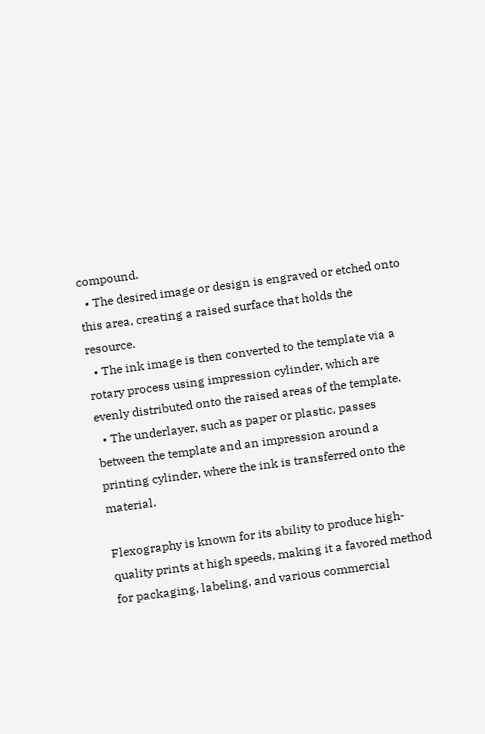compound.
  • The desired image or design is engraved or etched onto this area, creating a raised surface that holds the resource.
  • The ink image is then converted to the template via a rotary process using impression cylinder, which are evenly distributed onto the raised areas of the template.
  • The underlayer, such as paper or plastic, passes between the template and an impression around a printing cylinder, where the ink is transferred onto the material.

Flexography is known for its ability to produce high-quality prints at high speeds, making it a favored method for packaging, labeling, and various commercial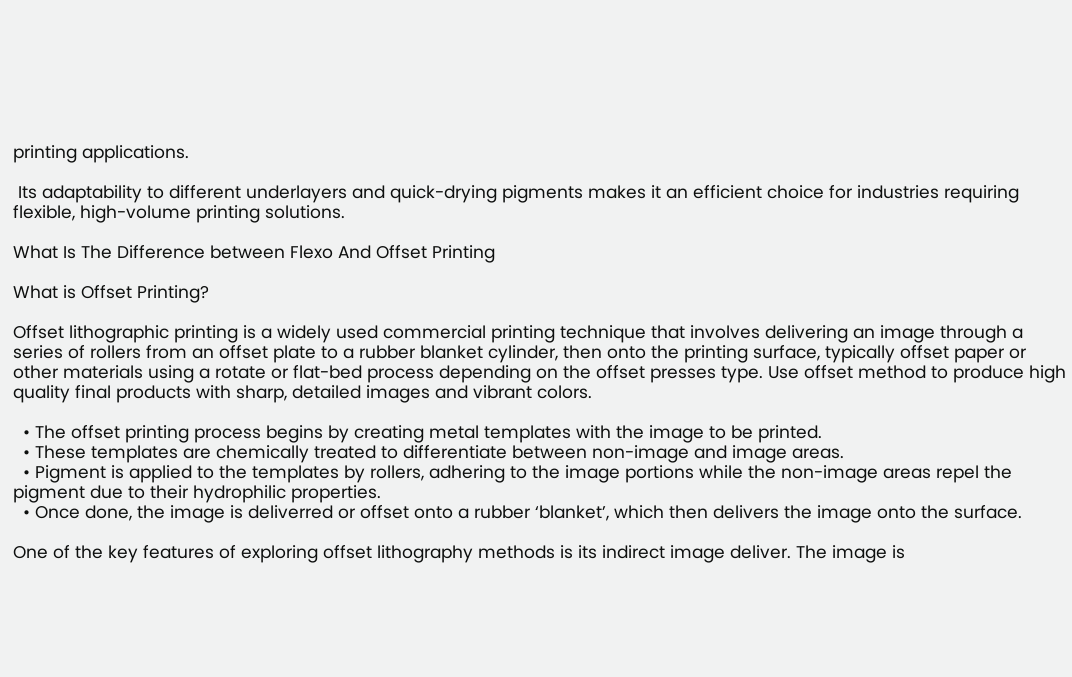printing applications.

 Its adaptability to different underlayers and quick-drying pigments makes it an efficient choice for industries requiring flexible, high-volume printing solutions.

What Is The Difference between Flexo And Offset Printing

What is Offset Printing?

Offset lithographic printing is a widely used commercial printing technique that involves delivering an image through a series of rollers from an offset plate to a rubber blanket cylinder, then onto the printing surface, typically offset paper or other materials using a rotate or flat-bed process depending on the offset presses type. Use offset method to produce high quality final products with sharp, detailed images and vibrant colors.

  • The offset printing process begins by creating metal templates with the image to be printed.
  • These templates are chemically treated to differentiate between non-image and image areas.
  • Pigment is applied to the templates by rollers, adhering to the image portions while the non-image areas repel the pigment due to their hydrophilic properties.
  • Once done, the image is deliverred or offset onto a rubber ‘blanket’, which then delivers the image onto the surface.

One of the key features of exploring offset lithography methods is its indirect image deliver. The image is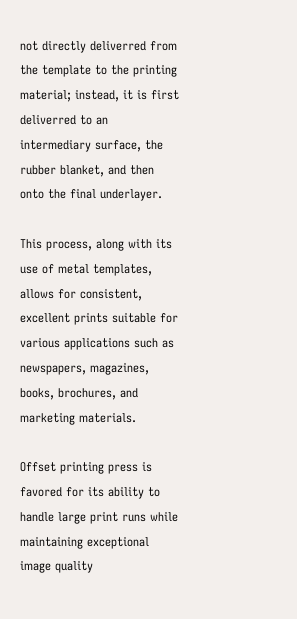not directly deliverred from the template to the printing material; instead, it is first deliverred to an intermediary surface, the rubber blanket, and then onto the final underlayer.

This process, along with its use of metal templates, allows for consistent, excellent prints suitable for various applications such as newspapers, magazines, books, brochures, and marketing materials.

Offset printing press is favored for its ability to handle large print runs while maintaining exceptional image quality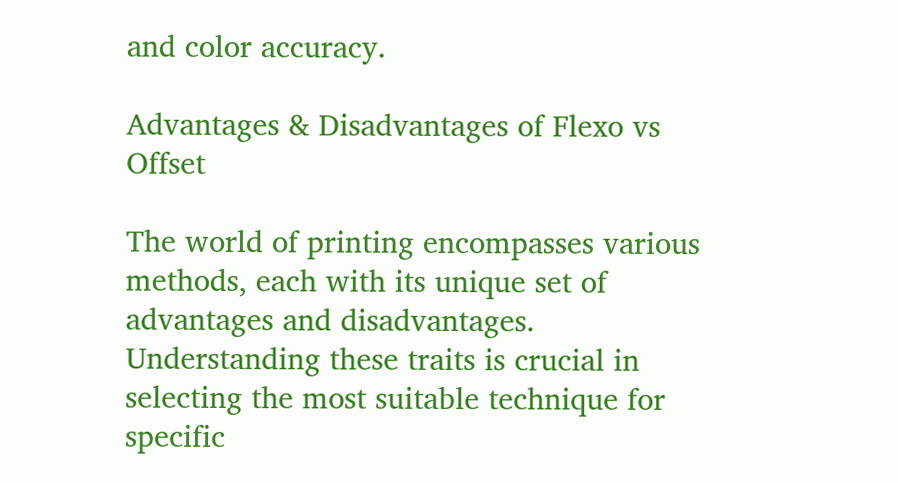and color accuracy.

Advantages & Disadvantages of Flexo vs Offset

The world of printing encompasses various methods, each with its unique set of advantages and disadvantages. Understanding these traits is crucial in selecting the most suitable technique for specific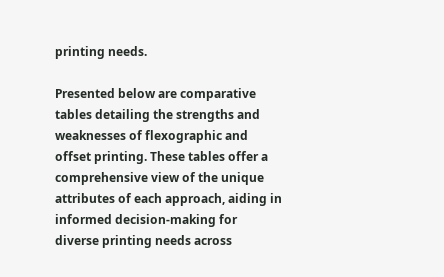printing needs.

Presented below are comparative tables detailing the strengths and weaknesses of flexographic and offset printing. These tables offer a comprehensive view of the unique attributes of each approach, aiding in informed decision-making for diverse printing needs across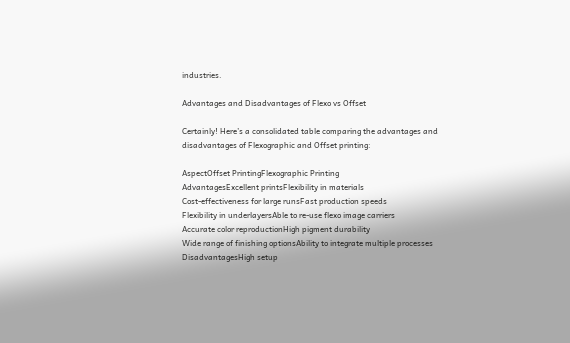industries.

Advantages and Disadvantages of Flexo vs Offset

Certainly! Here’s a consolidated table comparing the advantages and disadvantages of Flexographic and Offset printing:

AspectOffset PrintingFlexographic Printing
AdvantagesExcellent printsFlexibility in materials
Cost-effectiveness for large runsFast production speeds
Flexibility in underlayersAble to re-use flexo image carriers
Accurate color reproductionHigh pigment durability
Wide range of finishing optionsAbility to integrate multiple processes
DisadvantagesHigh setup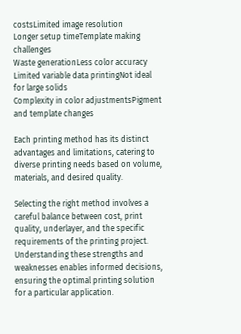costsLimited image resolution
Longer setup timeTemplate making challenges
Waste generationLess color accuracy
Limited variable data printingNot ideal for large solids
Complexity in color adjustmentsPigment and template changes

Each printing method has its distinct advantages and limitations, catering to diverse printing needs based on volume, materials, and desired quality.

Selecting the right method involves a careful balance between cost, print quality, underlayer, and the specific requirements of the printing project. Understanding these strengths and weaknesses enables informed decisions, ensuring the optimal printing solution for a particular application.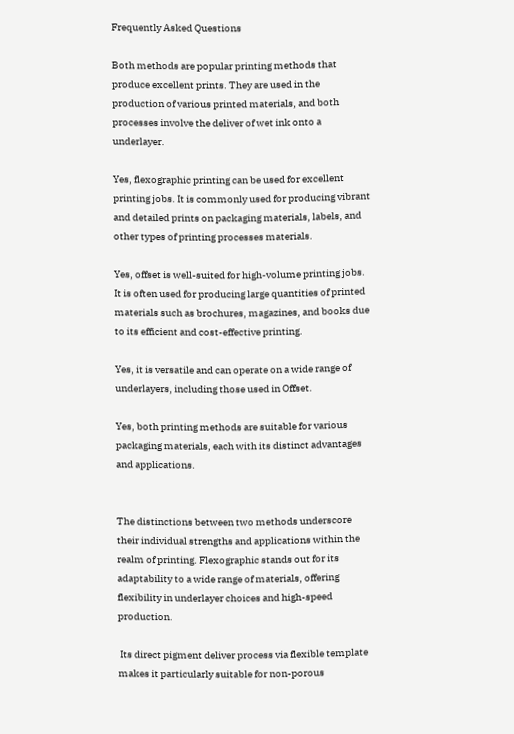Frequently Asked Questions

Both methods are popular printing methods that produce excellent prints. They are used in the production of various printed materials, and both processes involve the deliver of wet ink onto a underlayer.

Yes, flexographic printing can be used for excellent printing jobs. It is commonly used for producing vibrant and detailed prints on packaging materials, labels, and other types of printing processes materials.

Yes, offset is well-suited for high-volume printing jobs. It is often used for producing large quantities of printed materials such as brochures, magazines, and books due to its efficient and cost-effective printing.

Yes, it is versatile and can operate on a wide range of underlayers, including those used in Offset.

Yes, both printing methods are suitable for various packaging materials, each with its distinct advantages and applications.


The distinctions between two methods underscore their individual strengths and applications within the realm of printing. Flexographic stands out for its adaptability to a wide range of materials, offering flexibility in underlayer choices and high-speed production.

 Its direct pigment deliver process via flexible template makes it particularly suitable for non-porous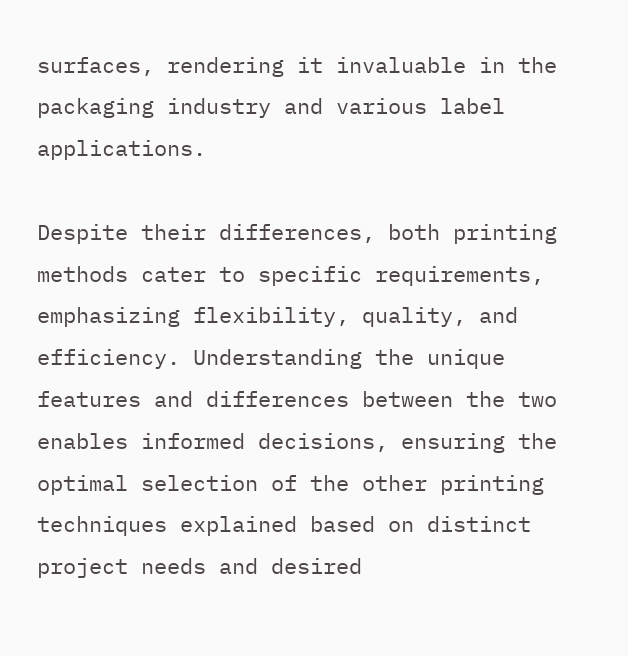surfaces, rendering it invaluable in the packaging industry and various label applications.

Despite their differences, both printing methods cater to specific requirements, emphasizing flexibility, quality, and efficiency. Understanding the unique features and differences between the two enables informed decisions, ensuring the optimal selection of the other printing techniques explained based on distinct project needs and desired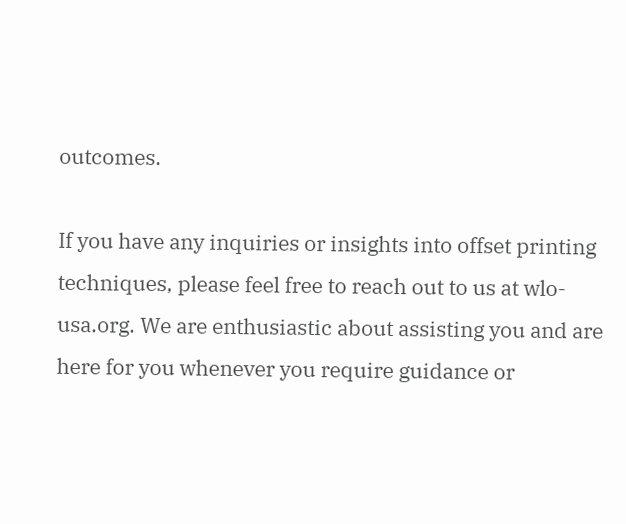outcomes.

If you have any inquiries or insights into offset printing techniques, please feel free to reach out to us at wlo-usa.org. We are enthusiastic about assisting you and are here for you whenever you require guidance or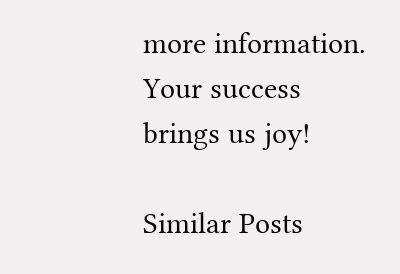more information. Your success brings us joy!

Similar Posts